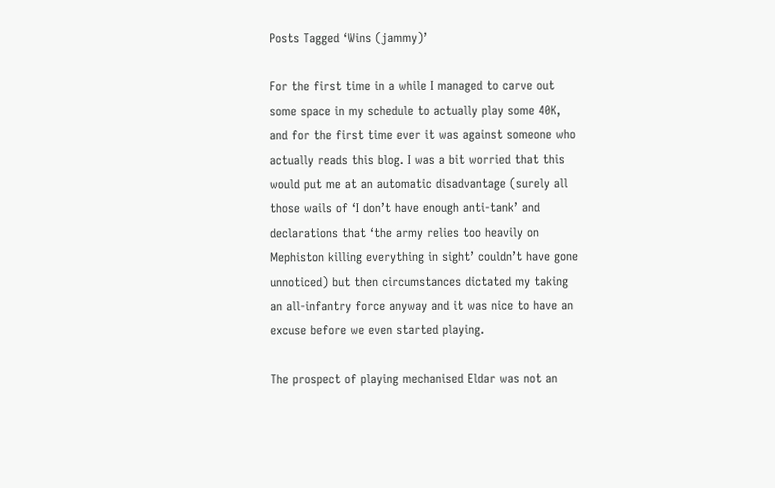Posts Tagged ‘Wins (jammy)’

For the first time in a while I managed to carve out some space in my schedule to actually play some 40K, and for the first time ever it was against someone who actually reads this blog. I was a bit worried that this would put me at an automatic disadvantage (surely all those wails of ‘I don’t have enough anti-tank’ and declarations that ‘the army relies too heavily on Mephiston killing everything in sight’ couldn’t have gone unnoticed) but then circumstances dictated my taking an all-infantry force anyway and it was nice to have an excuse before we even started playing.

The prospect of playing mechanised Eldar was not an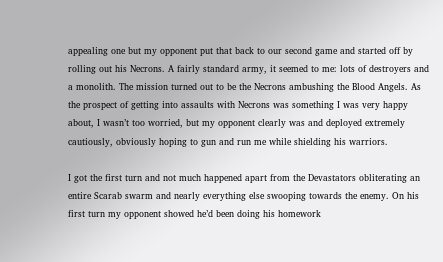appealing one but my opponent put that back to our second game and started off by rolling out his Necrons. A fairly standard army, it seemed to me: lots of destroyers and a monolith. The mission turned out to be the Necrons ambushing the Blood Angels. As the prospect of getting into assaults with Necrons was something I was very happy about, I wasn’t too worried, but my opponent clearly was and deployed extremely cautiously, obviously hoping to gun and run me while shielding his warriors.

I got the first turn and not much happened apart from the Devastators obliterating an entire Scarab swarm and nearly everything else swooping towards the enemy. On his first turn my opponent showed he’d been doing his homework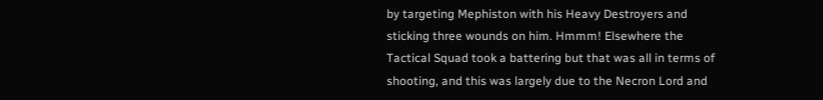by targeting Mephiston with his Heavy Destroyers and sticking three wounds on him. Hmmm! Elsewhere the Tactical Squad took a battering but that was all in terms of shooting, and this was largely due to the Necron Lord and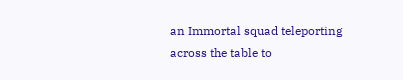an Immortal squad teleporting across the table to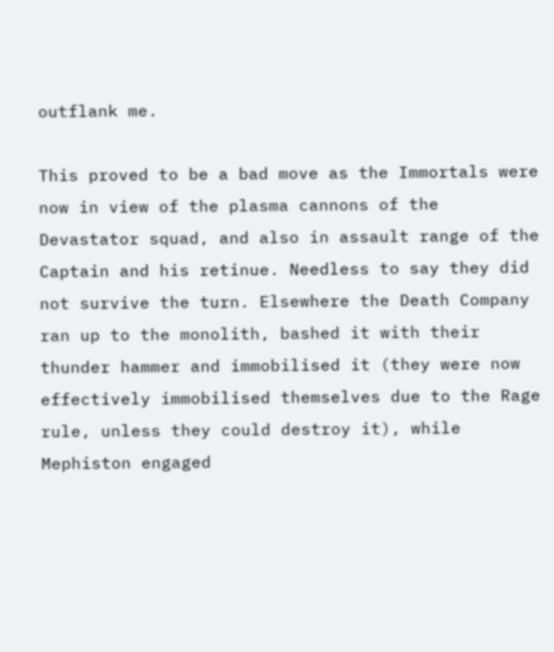outflank me.

This proved to be a bad move as the Immortals were now in view of the plasma cannons of the Devastator squad, and also in assault range of the Captain and his retinue. Needless to say they did not survive the turn. Elsewhere the Death Company ran up to the monolith, bashed it with their thunder hammer and immobilised it (they were now effectively immobilised themselves due to the Rage rule, unless they could destroy it), while Mephiston engaged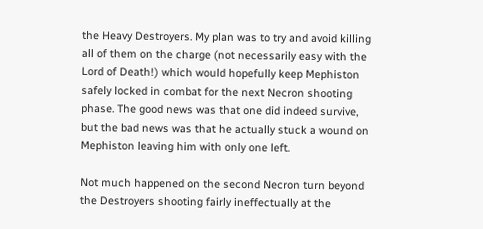the Heavy Destroyers. My plan was to try and avoid killing all of them on the charge (not necessarily easy with the Lord of Death!) which would hopefully keep Mephiston safely locked in combat for the next Necron shooting phase. The good news was that one did indeed survive, but the bad news was that he actually stuck a wound on Mephiston leaving him with only one left.

Not much happened on the second Necron turn beyond the Destroyers shooting fairly ineffectually at the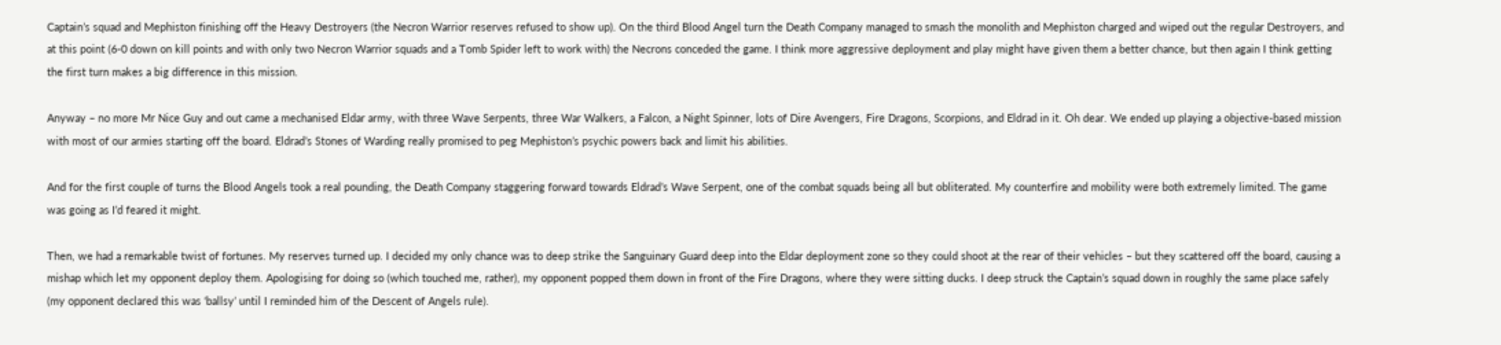Captain’s squad and Mephiston finishing off the Heavy Destroyers (the Necron Warrior reserves refused to show up). On the third Blood Angel turn the Death Company managed to smash the monolith and Mephiston charged and wiped out the regular Destroyers, and at this point (6-0 down on kill points and with only two Necron Warrior squads and a Tomb Spider left to work with) the Necrons conceded the game. I think more aggressive deployment and play might have given them a better chance, but then again I think getting the first turn makes a big difference in this mission.

Anyway – no more Mr Nice Guy and out came a mechanised Eldar army, with three Wave Serpents, three War Walkers, a Falcon, a Night Spinner, lots of Dire Avengers, Fire Dragons, Scorpions, and Eldrad in it. Oh dear. We ended up playing a objective-based mission with most of our armies starting off the board. Eldrad’s Stones of Warding really promised to peg Mephiston’s psychic powers back and limit his abilities.

And for the first couple of turns the Blood Angels took a real pounding, the Death Company staggering forward towards Eldrad’s Wave Serpent, one of the combat squads being all but obliterated. My counterfire and mobility were both extremely limited. The game was going as I’d feared it might.

Then, we had a remarkable twist of fortunes. My reserves turned up. I decided my only chance was to deep strike the Sanguinary Guard deep into the Eldar deployment zone so they could shoot at the rear of their vehicles – but they scattered off the board, causing a mishap which let my opponent deploy them. Apologising for doing so (which touched me, rather), my opponent popped them down in front of the Fire Dragons, where they were sitting ducks. I deep struck the Captain’s squad down in roughly the same place safely (my opponent declared this was ‘ballsy’ until I reminded him of the Descent of Angels rule).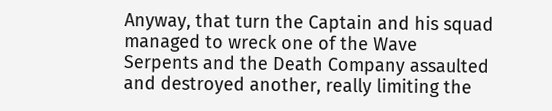Anyway, that turn the Captain and his squad managed to wreck one of the Wave Serpents and the Death Company assaulted and destroyed another, really limiting the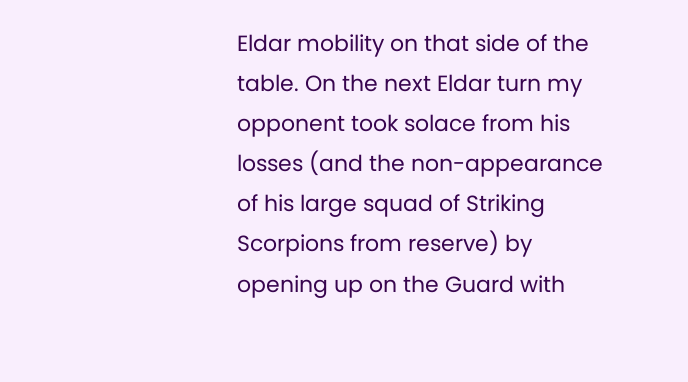Eldar mobility on that side of the table. On the next Eldar turn my opponent took solace from his losses (and the non-appearance of his large squad of Striking Scorpions from reserve) by opening up on the Guard with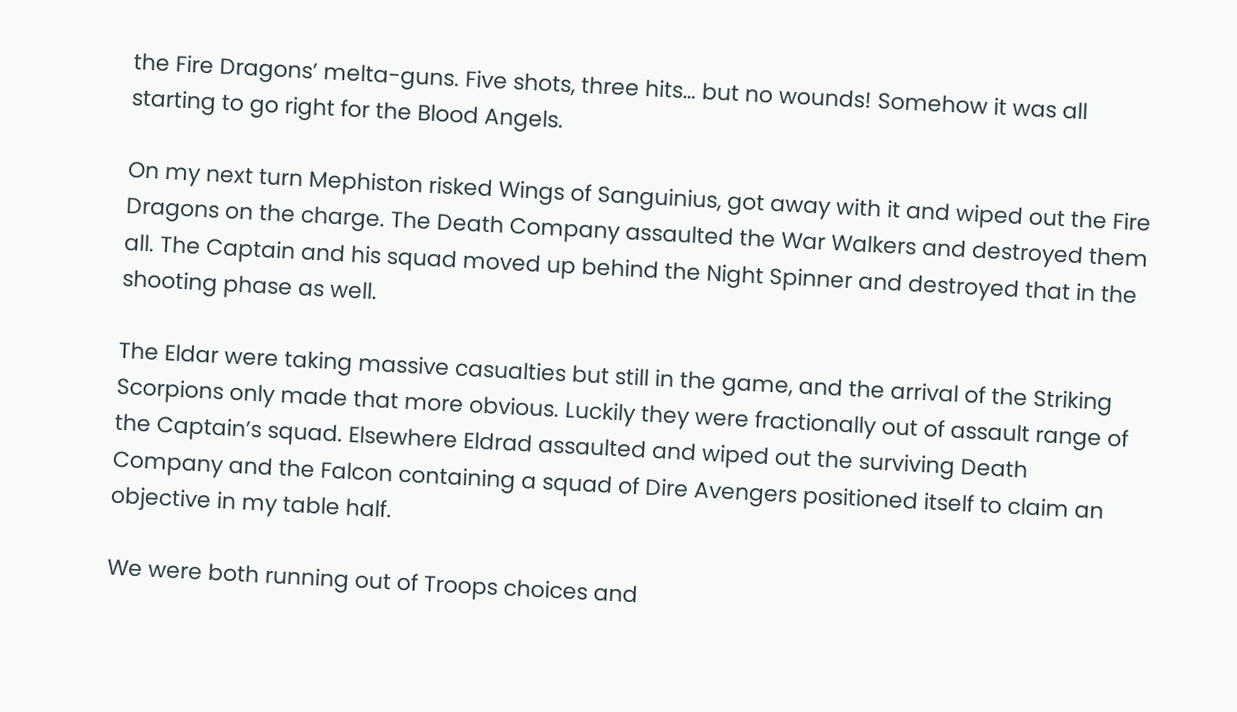the Fire Dragons’ melta-guns. Five shots, three hits… but no wounds! Somehow it was all starting to go right for the Blood Angels.

On my next turn Mephiston risked Wings of Sanguinius, got away with it and wiped out the Fire Dragons on the charge. The Death Company assaulted the War Walkers and destroyed them all. The Captain and his squad moved up behind the Night Spinner and destroyed that in the shooting phase as well.

The Eldar were taking massive casualties but still in the game, and the arrival of the Striking Scorpions only made that more obvious. Luckily they were fractionally out of assault range of the Captain’s squad. Elsewhere Eldrad assaulted and wiped out the surviving Death Company and the Falcon containing a squad of Dire Avengers positioned itself to claim an objective in my table half.

We were both running out of Troops choices and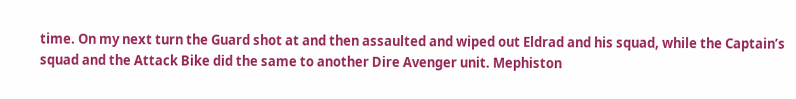time. On my next turn the Guard shot at and then assaulted and wiped out Eldrad and his squad, while the Captain’s squad and the Attack Bike did the same to another Dire Avenger unit. Mephiston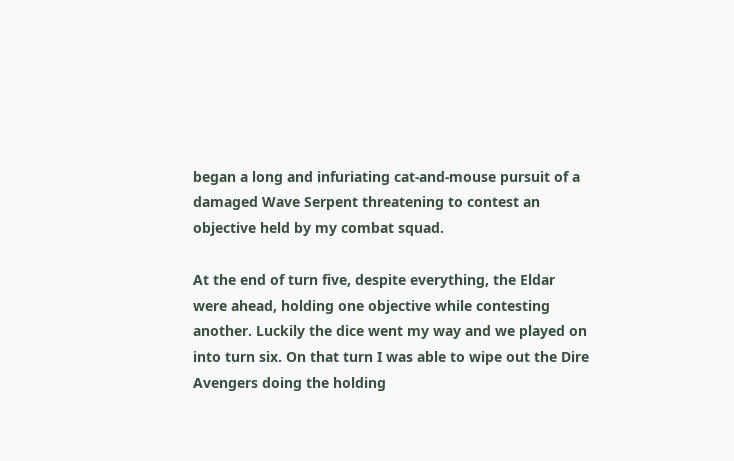began a long and infuriating cat-and-mouse pursuit of a damaged Wave Serpent threatening to contest an objective held by my combat squad.

At the end of turn five, despite everything, the Eldar were ahead, holding one objective while contesting another. Luckily the dice went my way and we played on into turn six. On that turn I was able to wipe out the Dire Avengers doing the holding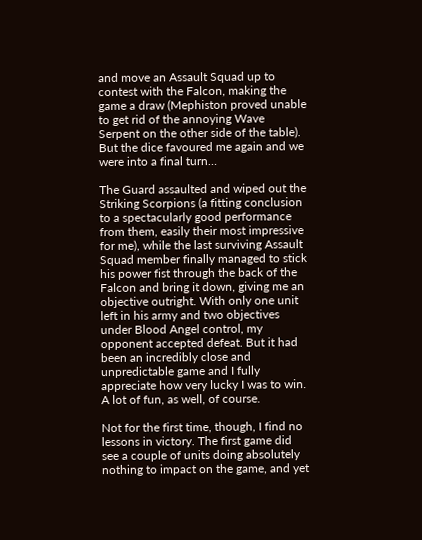and move an Assault Squad up to contest with the Falcon, making the game a draw (Mephiston proved unable to get rid of the annoying Wave Serpent on the other side of the table). But the dice favoured me again and we were into a final turn…

The Guard assaulted and wiped out the Striking Scorpions (a fitting conclusion to a spectacularly good performance from them, easily their most impressive for me), while the last surviving Assault Squad member finally managed to stick his power fist through the back of the Falcon and bring it down, giving me an objective outright. With only one unit left in his army and two objectives under Blood Angel control, my opponent accepted defeat. But it had been an incredibly close and unpredictable game and I fully appreciate how very lucky I was to win. A lot of fun, as well, of course.

Not for the first time, though, I find no lessons in victory. The first game did see a couple of units doing absolutely nothing to impact on the game, and yet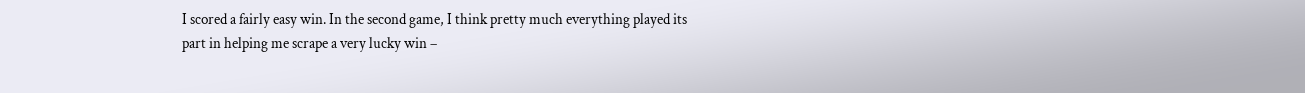I scored a fairly easy win. In the second game, I think pretty much everything played its part in helping me scrape a very lucky win –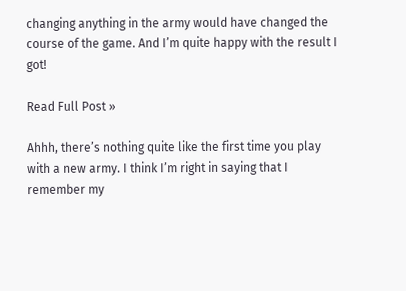changing anything in the army would have changed the course of the game. And I’m quite happy with the result I got!

Read Full Post »

Ahhh, there’s nothing quite like the first time you play with a new army. I think I’m right in saying that I remember my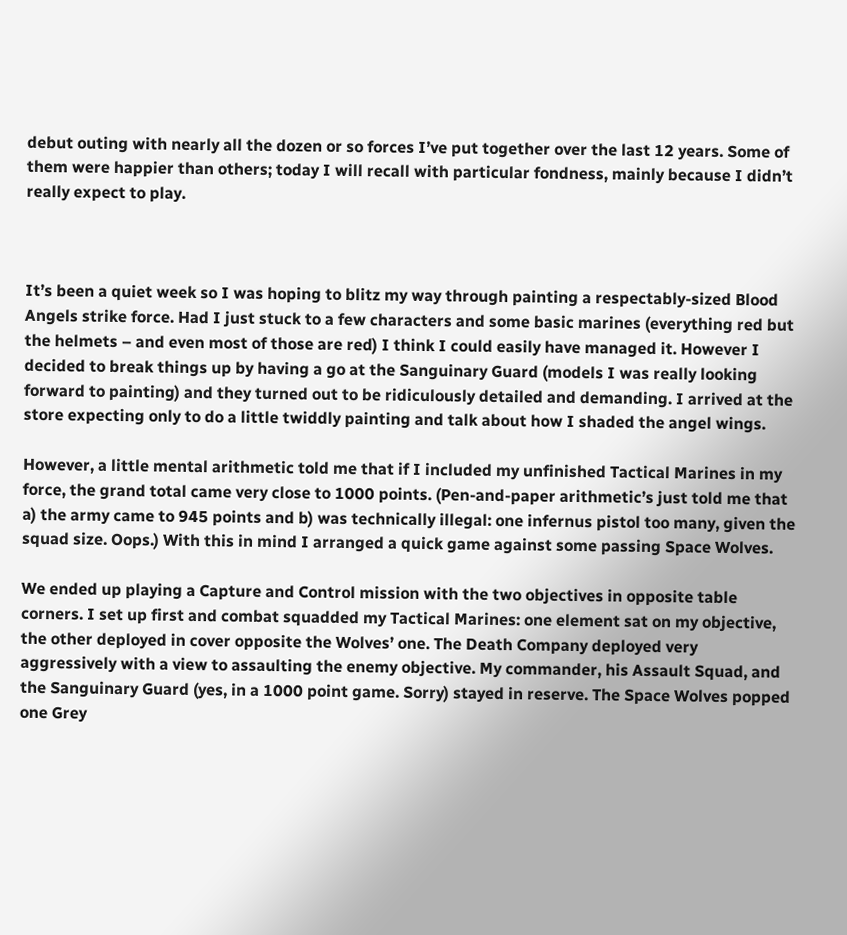debut outing with nearly all the dozen or so forces I’ve put together over the last 12 years. Some of them were happier than others; today I will recall with particular fondness, mainly because I didn’t really expect to play.



It’s been a quiet week so I was hoping to blitz my way through painting a respectably-sized Blood Angels strike force. Had I just stuck to a few characters and some basic marines (everything red but the helmets – and even most of those are red) I think I could easily have managed it. However I decided to break things up by having a go at the Sanguinary Guard (models I was really looking forward to painting) and they turned out to be ridiculously detailed and demanding. I arrived at the store expecting only to do a little twiddly painting and talk about how I shaded the angel wings.

However, a little mental arithmetic told me that if I included my unfinished Tactical Marines in my force, the grand total came very close to 1000 points. (Pen-and-paper arithmetic’s just told me that a) the army came to 945 points and b) was technically illegal: one infernus pistol too many, given the squad size. Oops.) With this in mind I arranged a quick game against some passing Space Wolves.

We ended up playing a Capture and Control mission with the two objectives in opposite table corners. I set up first and combat squadded my Tactical Marines: one element sat on my objective, the other deployed in cover opposite the Wolves’ one. The Death Company deployed very aggressively with a view to assaulting the enemy objective. My commander, his Assault Squad, and the Sanguinary Guard (yes, in a 1000 point game. Sorry) stayed in reserve. The Space Wolves popped one Grey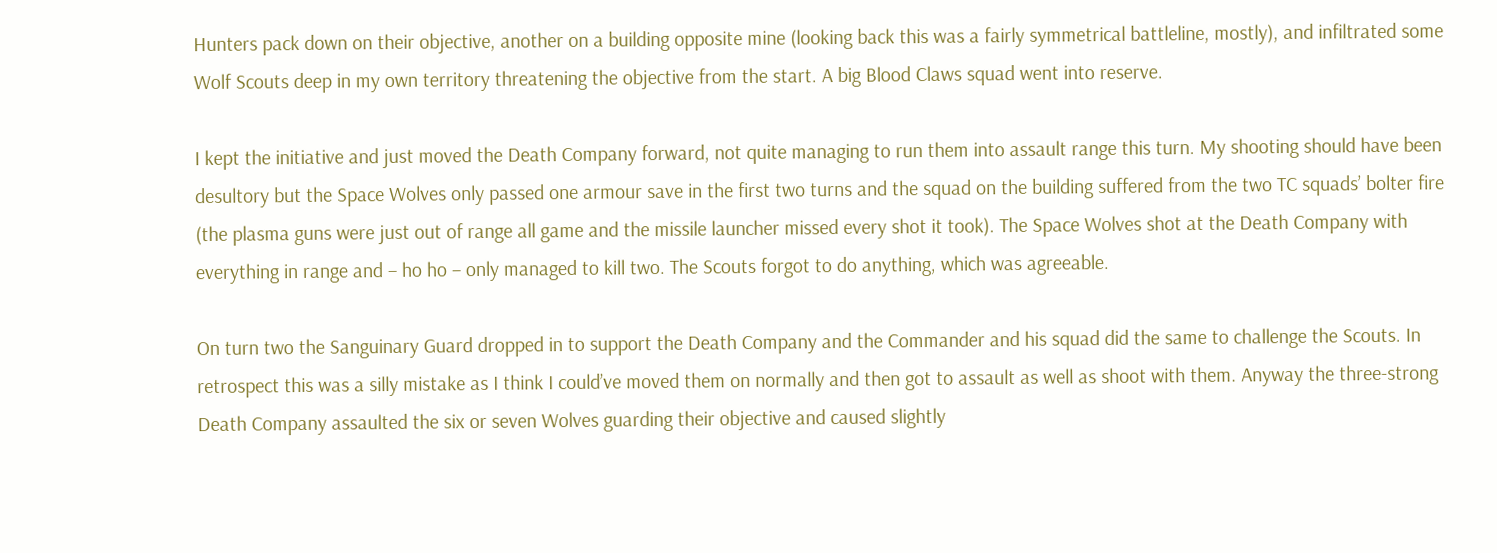Hunters pack down on their objective, another on a building opposite mine (looking back this was a fairly symmetrical battleline, mostly), and infiltrated some Wolf Scouts deep in my own territory threatening the objective from the start. A big Blood Claws squad went into reserve.

I kept the initiative and just moved the Death Company forward, not quite managing to run them into assault range this turn. My shooting should have been desultory but the Space Wolves only passed one armour save in the first two turns and the squad on the building suffered from the two TC squads’ bolter fire (the plasma guns were just out of range all game and the missile launcher missed every shot it took). The Space Wolves shot at the Death Company with everything in range and – ho ho – only managed to kill two. The Scouts forgot to do anything, which was agreeable.

On turn two the Sanguinary Guard dropped in to support the Death Company and the Commander and his squad did the same to challenge the Scouts. In retrospect this was a silly mistake as I think I could’ve moved them on normally and then got to assault as well as shoot with them. Anyway the three-strong Death Company assaulted the six or seven Wolves guarding their objective and caused slightly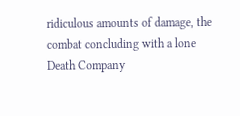ridiculous amounts of damage, the combat concluding with a lone Death Company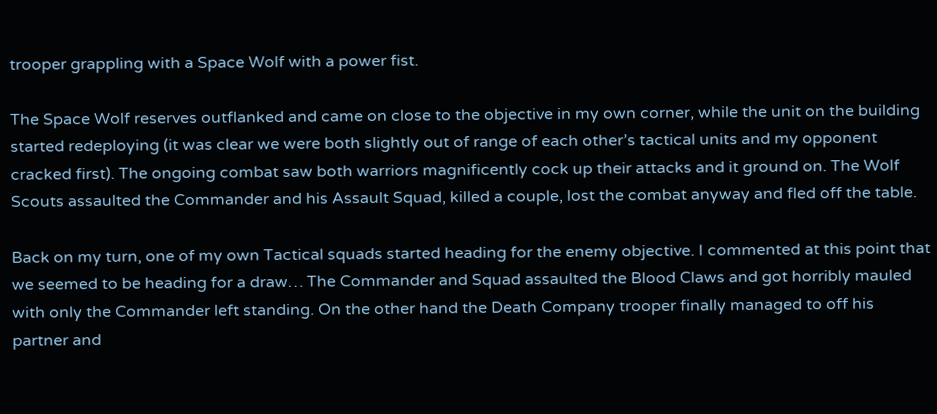trooper grappling with a Space Wolf with a power fist.

The Space Wolf reserves outflanked and came on close to the objective in my own corner, while the unit on the building started redeploying (it was clear we were both slightly out of range of each other’s tactical units and my opponent cracked first). The ongoing combat saw both warriors magnificently cock up their attacks and it ground on. The Wolf Scouts assaulted the Commander and his Assault Squad, killed a couple, lost the combat anyway and fled off the table.

Back on my turn, one of my own Tactical squads started heading for the enemy objective. I commented at this point that we seemed to be heading for a draw… The Commander and Squad assaulted the Blood Claws and got horribly mauled with only the Commander left standing. On the other hand the Death Company trooper finally managed to off his partner and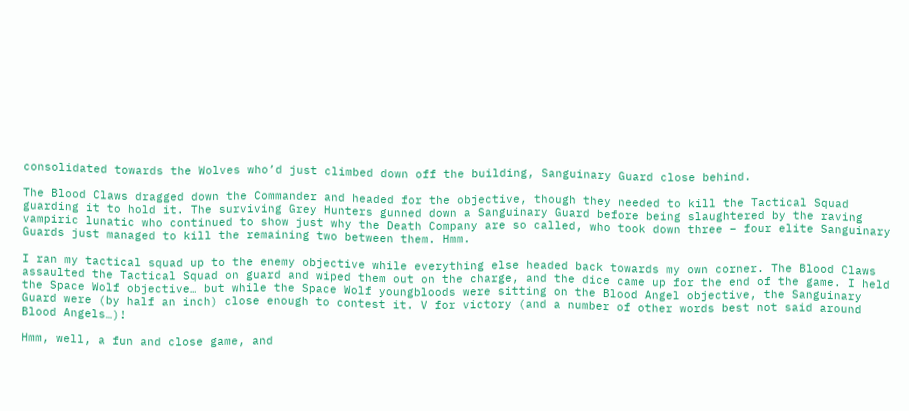consolidated towards the Wolves who’d just climbed down off the building, Sanguinary Guard close behind.

The Blood Claws dragged down the Commander and headed for the objective, though they needed to kill the Tactical Squad guarding it to hold it. The surviving Grey Hunters gunned down a Sanguinary Guard before being slaughtered by the raving vampiric lunatic who continued to show just why the Death Company are so called, who took down three – four elite Sanguinary Guards just managed to kill the remaining two between them. Hmm.

I ran my tactical squad up to the enemy objective while everything else headed back towards my own corner. The Blood Claws assaulted the Tactical Squad on guard and wiped them out on the charge, and the dice came up for the end of the game. I held the Space Wolf objective… but while the Space Wolf youngbloods were sitting on the Blood Angel objective, the Sanguinary Guard were (by half an inch) close enough to contest it. V for victory (and a number of other words best not said around Blood Angels…)!

Hmm, well, a fun and close game, and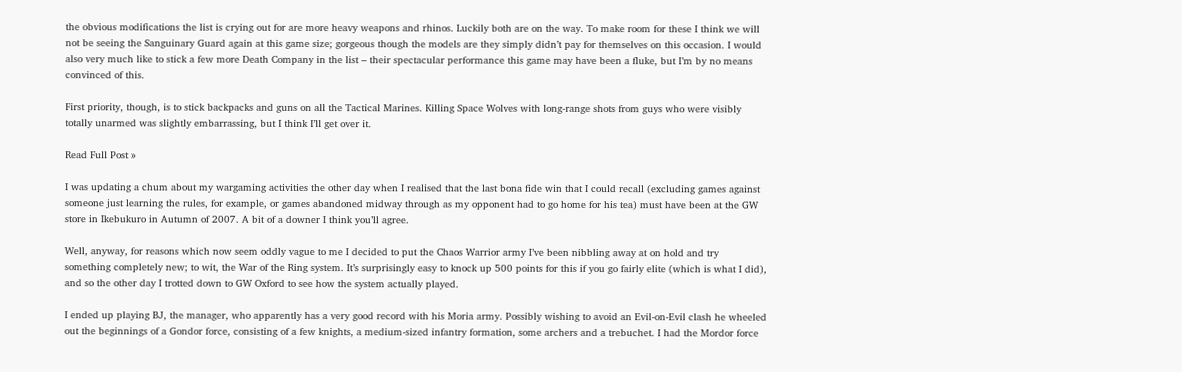the obvious modifications the list is crying out for are more heavy weapons and rhinos. Luckily both are on the way. To make room for these I think we will not be seeing the Sanguinary Guard again at this game size; gorgeous though the models are they simply didn’t pay for themselves on this occasion. I would also very much like to stick a few more Death Company in the list – their spectacular performance this game may have been a fluke, but I’m by no means convinced of this.

First priority, though, is to stick backpacks and guns on all the Tactical Marines. Killing Space Wolves with long-range shots from guys who were visibly totally unarmed was slightly embarrassing, but I think I’ll get over it.

Read Full Post »

I was updating a chum about my wargaming activities the other day when I realised that the last bona fide win that I could recall (excluding games against someone just learning the rules, for example, or games abandoned midway through as my opponent had to go home for his tea) must have been at the GW store in Ikebukuro in Autumn of 2007. A bit of a downer I think you’ll agree.

Well, anyway, for reasons which now seem oddly vague to me I decided to put the Chaos Warrior army I’ve been nibbling away at on hold and try something completely new; to wit, the War of the Ring system. It’s surprisingly easy to knock up 500 points for this if you go fairly elite (which is what I did), and so the other day I trotted down to GW Oxford to see how the system actually played.

I ended up playing BJ, the manager, who apparently has a very good record with his Moria army. Possibly wishing to avoid an Evil-on-Evil clash he wheeled out the beginnings of a Gondor force, consisting of a few knights, a medium-sized infantry formation, some archers and a trebuchet. I had the Mordor force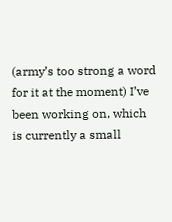(army’s too strong a word for it at the moment) I’ve been working on, which is currently a small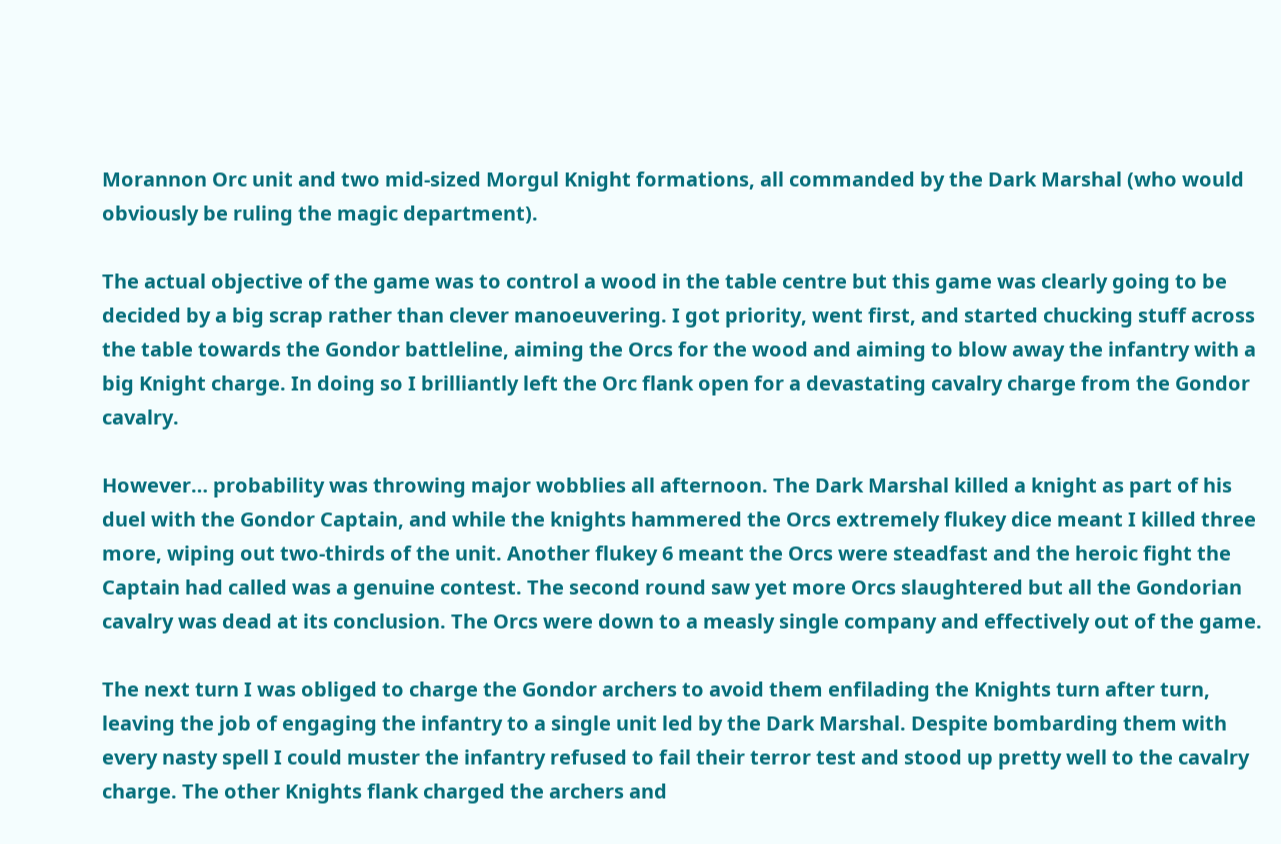Morannon Orc unit and two mid-sized Morgul Knight formations, all commanded by the Dark Marshal (who would obviously be ruling the magic department).

The actual objective of the game was to control a wood in the table centre but this game was clearly going to be decided by a big scrap rather than clever manoeuvering. I got priority, went first, and started chucking stuff across the table towards the Gondor battleline, aiming the Orcs for the wood and aiming to blow away the infantry with a big Knight charge. In doing so I brilliantly left the Orc flank open for a devastating cavalry charge from the Gondor cavalry.

However… probability was throwing major wobblies all afternoon. The Dark Marshal killed a knight as part of his duel with the Gondor Captain, and while the knights hammered the Orcs extremely flukey dice meant I killed three more, wiping out two-thirds of the unit. Another flukey 6 meant the Orcs were steadfast and the heroic fight the Captain had called was a genuine contest. The second round saw yet more Orcs slaughtered but all the Gondorian cavalry was dead at its conclusion. The Orcs were down to a measly single company and effectively out of the game.

The next turn I was obliged to charge the Gondor archers to avoid them enfilading the Knights turn after turn, leaving the job of engaging the infantry to a single unit led by the Dark Marshal. Despite bombarding them with every nasty spell I could muster the infantry refused to fail their terror test and stood up pretty well to the cavalry charge. The other Knights flank charged the archers and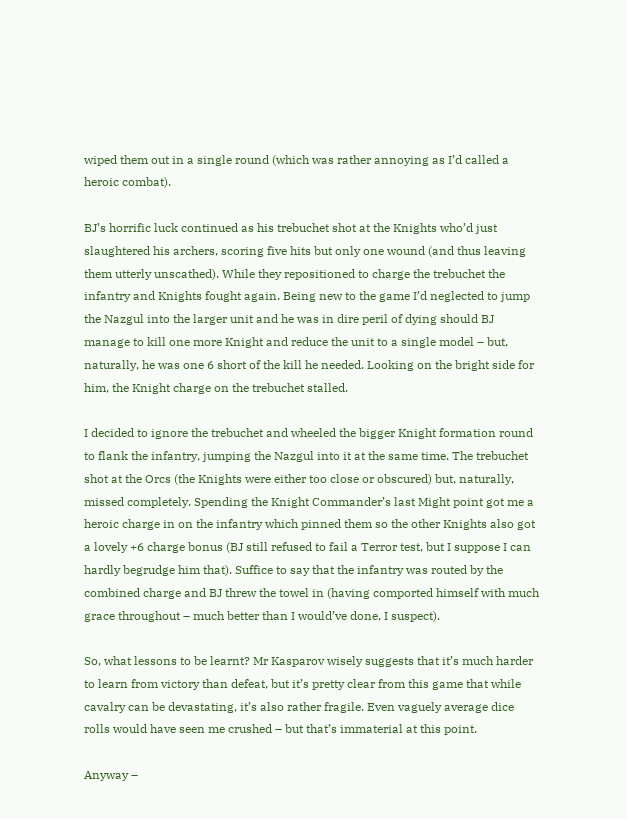wiped them out in a single round (which was rather annoying as I’d called a heroic combat).

BJ’s horrific luck continued as his trebuchet shot at the Knights who’d just slaughtered his archers, scoring five hits but only one wound (and thus leaving them utterly unscathed). While they repositioned to charge the trebuchet the infantry and Knights fought again. Being new to the game I’d neglected to jump the Nazgul into the larger unit and he was in dire peril of dying should BJ manage to kill one more Knight and reduce the unit to a single model – but, naturally, he was one 6 short of the kill he needed. Looking on the bright side for him, the Knight charge on the trebuchet stalled.

I decided to ignore the trebuchet and wheeled the bigger Knight formation round to flank the infantry, jumping the Nazgul into it at the same time. The trebuchet shot at the Orcs (the Knights were either too close or obscured) but, naturally, missed completely. Spending the Knight Commander’s last Might point got me a heroic charge in on the infantry which pinned them so the other Knights also got a lovely +6 charge bonus (BJ still refused to fail a Terror test, but I suppose I can hardly begrudge him that). Suffice to say that the infantry was routed by the combined charge and BJ threw the towel in (having comported himself with much grace throughout – much better than I would’ve done, I suspect).

So, what lessons to be learnt? Mr Kasparov wisely suggests that it’s much harder to learn from victory than defeat, but it’s pretty clear from this game that while cavalry can be devastating, it’s also rather fragile. Even vaguely average dice rolls would have seen me crushed – but that’s immaterial at this point.

Anyway –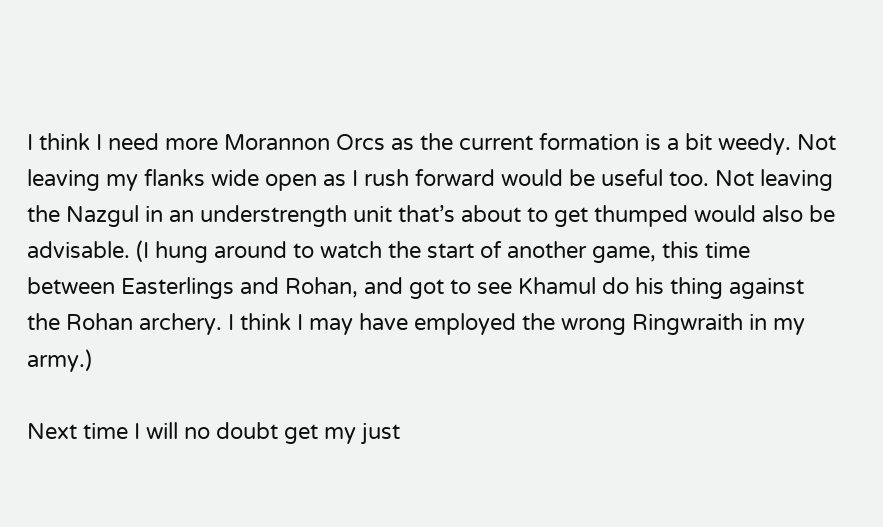I think I need more Morannon Orcs as the current formation is a bit weedy. Not leaving my flanks wide open as I rush forward would be useful too. Not leaving the Nazgul in an understrength unit that’s about to get thumped would also be advisable. (I hung around to watch the start of another game, this time between Easterlings and Rohan, and got to see Khamul do his thing against the Rohan archery. I think I may have employed the wrong Ringwraith in my army.)

Next time I will no doubt get my just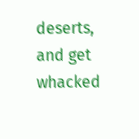deserts, and get whacked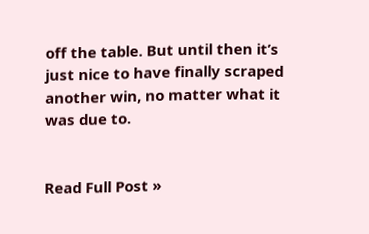off the table. But until then it’s just nice to have finally scraped another win, no matter what it was due to.


Read Full Post »